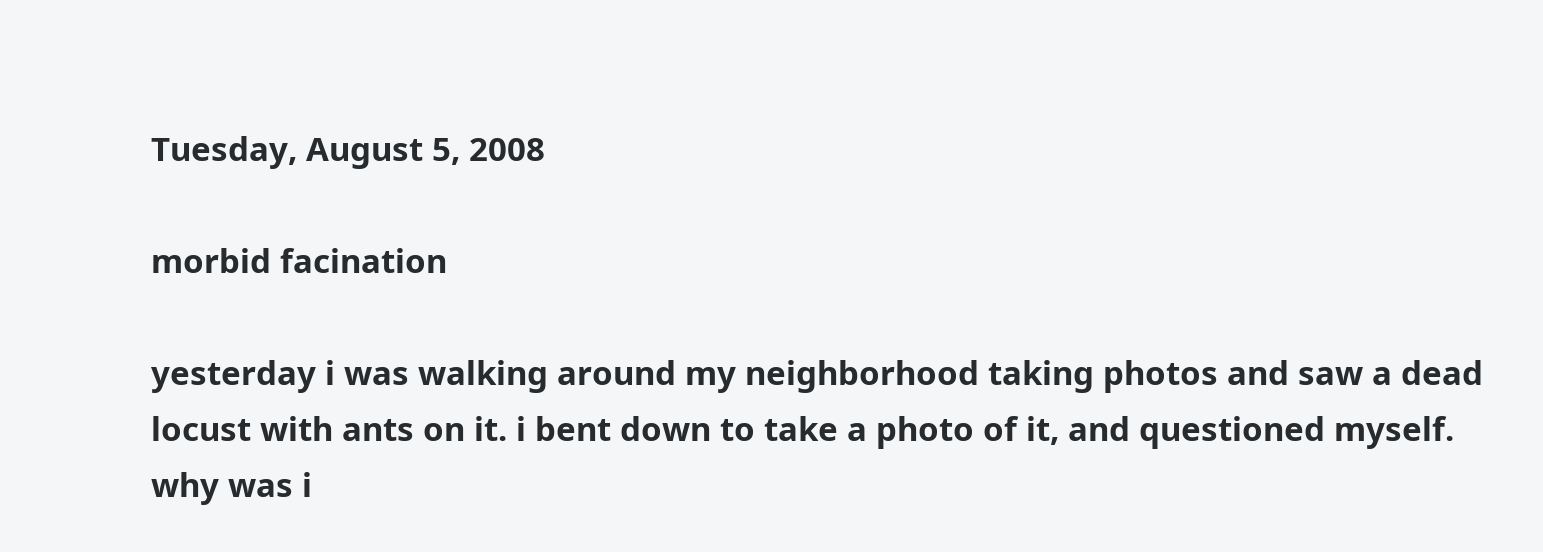Tuesday, August 5, 2008

morbid facination

yesterday i was walking around my neighborhood taking photos and saw a dead locust with ants on it. i bent down to take a photo of it, and questioned myself.
why was i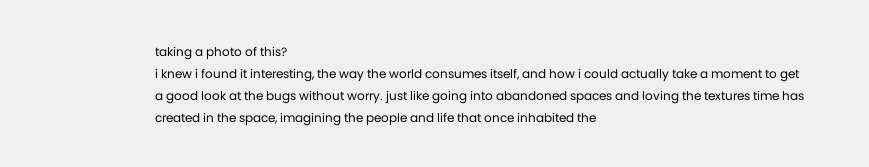taking a photo of this?
i knew i found it interesting, the way the world consumes itself, and how i could actually take a moment to get a good look at the bugs without worry. just like going into abandoned spaces and loving the textures time has created in the space, imagining the people and life that once inhabited the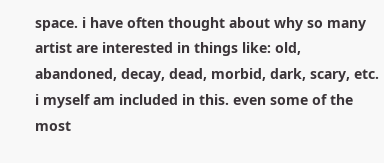space. i have often thought about why so many artist are interested in things like: old, abandoned, decay, dead, morbid, dark, scary, etc. i myself am included in this. even some of the most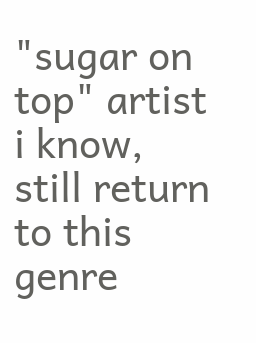"sugar on top" artist i know, still return to this genre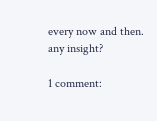every now and then. any insight?

1 comment: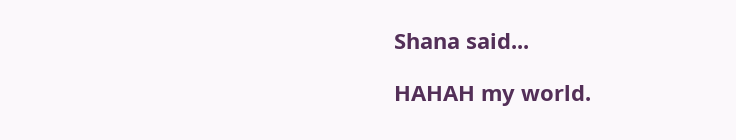Shana said...

HAHAH my world.